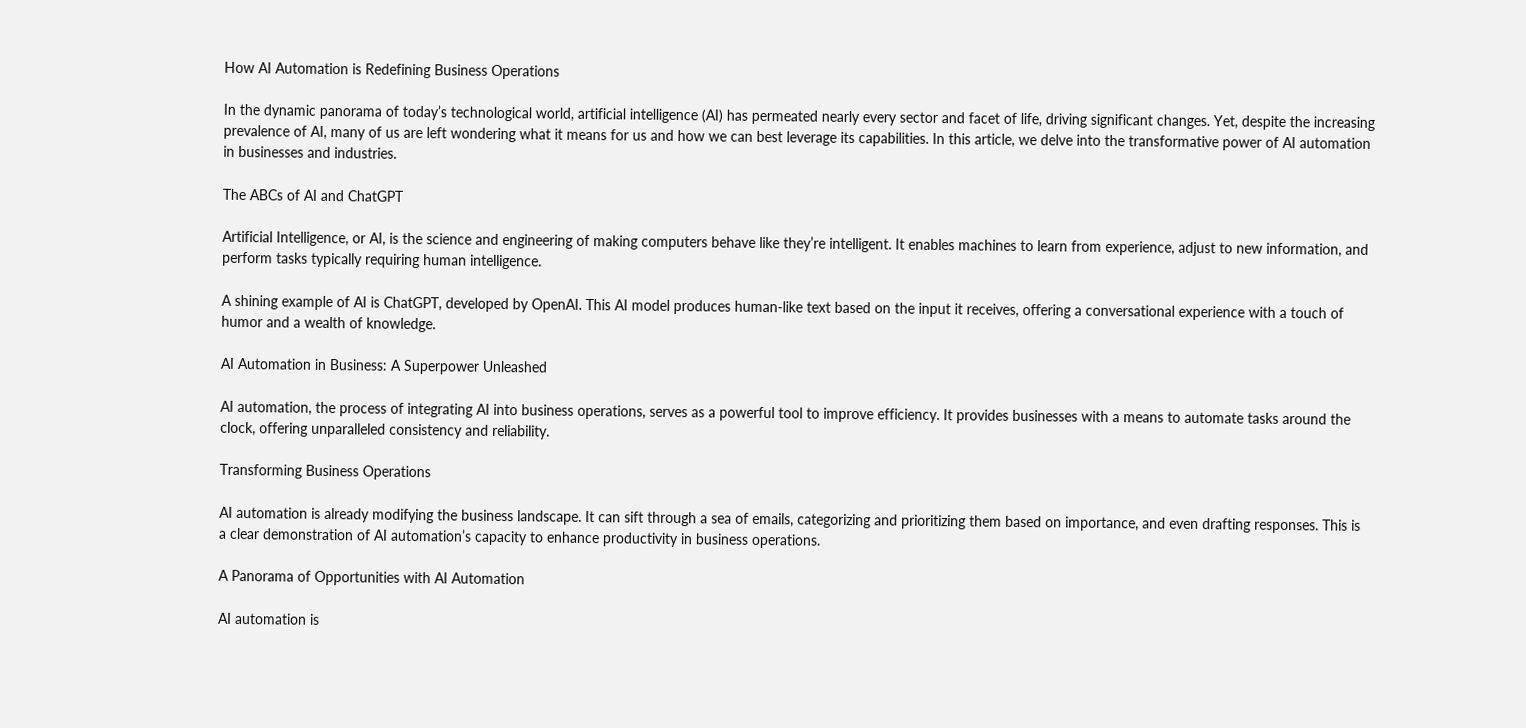How AI Automation is Redefining Business Operations

In the dynamic panorama of today’s technological world, artificial intelligence (AI) has permeated nearly every sector and facet of life, driving significant changes. Yet, despite the increasing prevalence of AI, many of us are left wondering what it means for us and how we can best leverage its capabilities. In this article, we delve into the transformative power of AI automation in businesses and industries.

The ABCs of AI and ChatGPT

Artificial Intelligence, or AI, is the science and engineering of making computers behave like they’re intelligent. It enables machines to learn from experience, adjust to new information, and perform tasks typically requiring human intelligence.

A shining example of AI is ChatGPT, developed by OpenAI. This AI model produces human-like text based on the input it receives, offering a conversational experience with a touch of humor and a wealth of knowledge.

AI Automation in Business: A Superpower Unleashed

AI automation, the process of integrating AI into business operations, serves as a powerful tool to improve efficiency. It provides businesses with a means to automate tasks around the clock, offering unparalleled consistency and reliability.

Transforming Business Operations

AI automation is already modifying the business landscape. It can sift through a sea of emails, categorizing and prioritizing them based on importance, and even drafting responses. This is a clear demonstration of AI automation’s capacity to enhance productivity in business operations.

A Panorama of Opportunities with AI Automation

AI automation is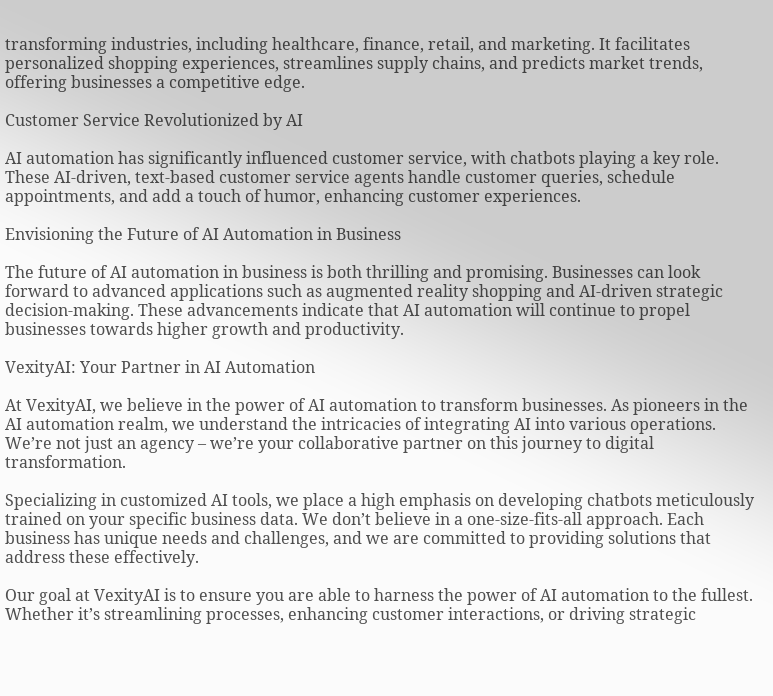transforming industries, including healthcare, finance, retail, and marketing. It facilitates personalized shopping experiences, streamlines supply chains, and predicts market trends, offering businesses a competitive edge.

Customer Service Revolutionized by AI

AI automation has significantly influenced customer service, with chatbots playing a key role. These AI-driven, text-based customer service agents handle customer queries, schedule appointments, and add a touch of humor, enhancing customer experiences.

Envisioning the Future of AI Automation in Business

The future of AI automation in business is both thrilling and promising. Businesses can look forward to advanced applications such as augmented reality shopping and AI-driven strategic decision-making. These advancements indicate that AI automation will continue to propel businesses towards higher growth and productivity.

VexityAI: Your Partner in AI Automation

At VexityAI, we believe in the power of AI automation to transform businesses. As pioneers in the AI automation realm, we understand the intricacies of integrating AI into various operations. We’re not just an agency – we’re your collaborative partner on this journey to digital transformation.

Specializing in customized AI tools, we place a high emphasis on developing chatbots meticulously trained on your specific business data. We don’t believe in a one-size-fits-all approach. Each business has unique needs and challenges, and we are committed to providing solutions that address these effectively.

Our goal at VexityAI is to ensure you are able to harness the power of AI automation to the fullest. Whether it’s streamlining processes, enhancing customer interactions, or driving strategic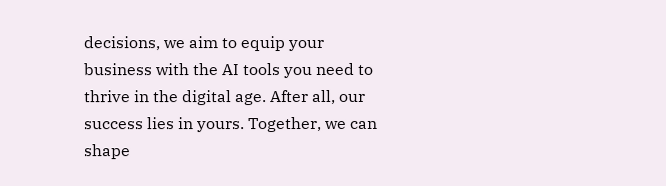decisions, we aim to equip your business with the AI tools you need to thrive in the digital age. After all, our success lies in yours. Together, we can shape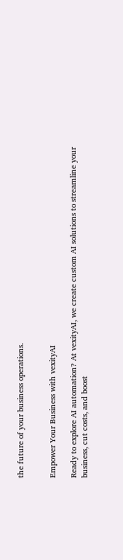the future of your business operations.


Empower Your Business with vexityAI

Ready to explore AI automation? At vexityAI, we create custom AI solutions to streamline your business, cut costs, and boost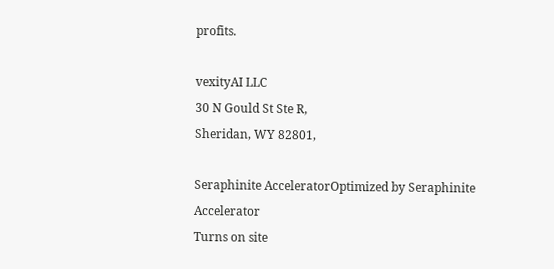profits.

vexityAI LLC
30 N Gould St Ste R,
Sheridan, WY 82801,

Seraphinite AcceleratorOptimized by Seraphinite Accelerator
Turns on site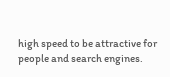high speed to be attractive for people and search engines.